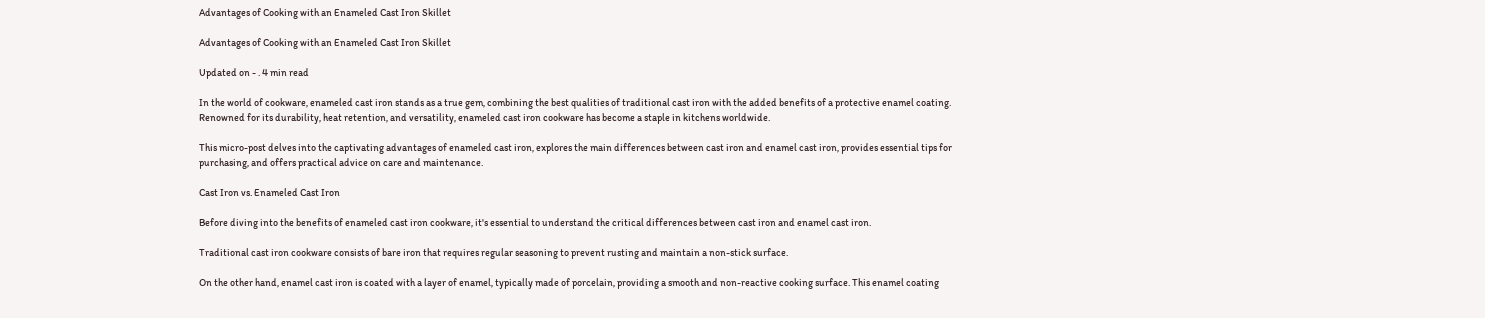Advantages of Cooking with an Enameled Cast Iron Skillet

Advantages of Cooking with an Enameled Cast Iron Skillet

Updated on - . 4 min read

In the world of cookware, enameled cast iron stands as a true gem, combining the best qualities of traditional cast iron with the added benefits of a protective enamel coating. Renowned for its durability, heat retention, and versatility, enameled cast iron cookware has become a staple in kitchens worldwide.

This micro-post delves into the captivating advantages of enameled cast iron, explores the main differences between cast iron and enamel cast iron, provides essential tips for purchasing, and offers practical advice on care and maintenance.

Cast Iron vs. Enameled Cast Iron

Before diving into the benefits of enameled cast iron cookware, it's essential to understand the critical differences between cast iron and enamel cast iron.

Traditional cast iron cookware consists of bare iron that requires regular seasoning to prevent rusting and maintain a non-stick surface.

On the other hand, enamel cast iron is coated with a layer of enamel, typically made of porcelain, providing a smooth and non-reactive cooking surface. This enamel coating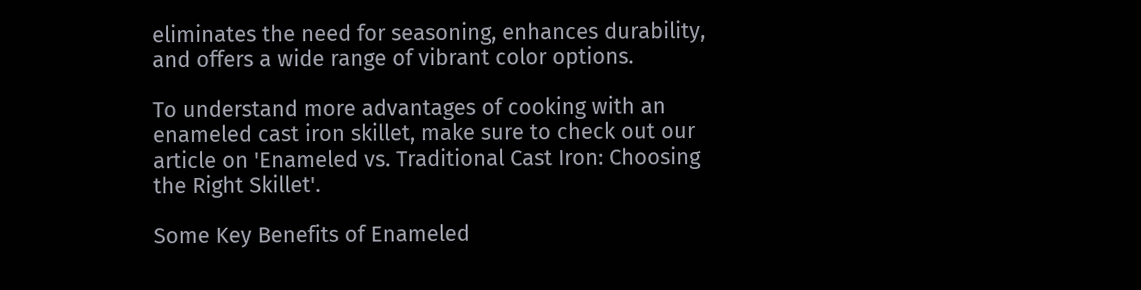eliminates the need for seasoning, enhances durability, and offers a wide range of vibrant color options.

To understand more advantages of cooking with an enameled cast iron skillet, make sure to check out our article on 'Enameled vs. Traditional Cast Iron: Choosing the Right Skillet'.

Some Key Benefits of Enameled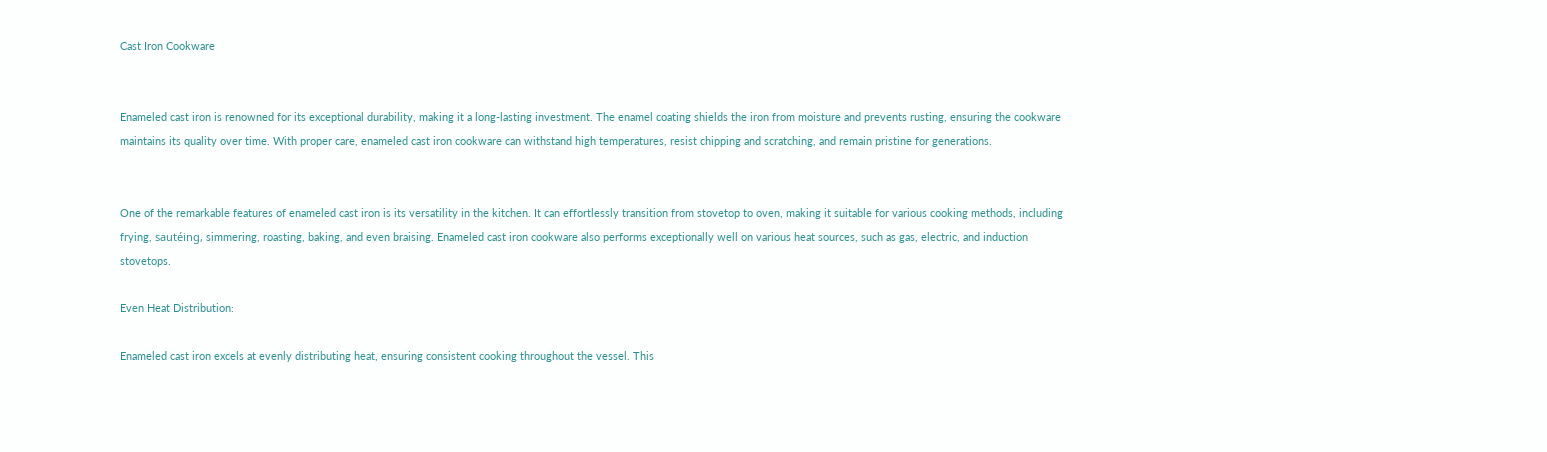Cast Iron Cookware


Enameled cast iron is renowned for its exceptional durability, making it a long-lasting investment. The enamel coating shields the iron from moisture and prevents rusting, ensuring the cookware maintains its quality over time. With proper care, enameled cast iron cookware can withstand high temperatures, resist chipping and scratching, and remain pristine for generations.


One of the remarkable features of enameled cast iron is its versatility in the kitchen. It can effortlessly transition from stovetop to oven, making it suitable for various cooking methods, including frying, sautéing, simmering, roasting, baking, and even braising. Enameled cast iron cookware also performs exceptionally well on various heat sources, such as gas, electric, and induction stovetops.

Even Heat Distribution:

Enameled cast iron excels at evenly distributing heat, ensuring consistent cooking throughout the vessel. This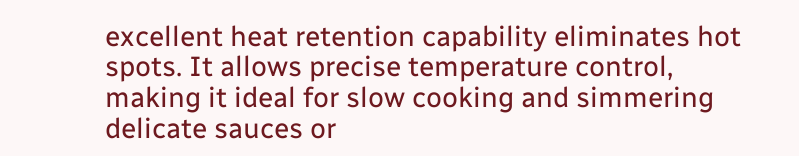excellent heat retention capability eliminates hot spots. It allows precise temperature control, making it ideal for slow cooking and simmering delicate sauces or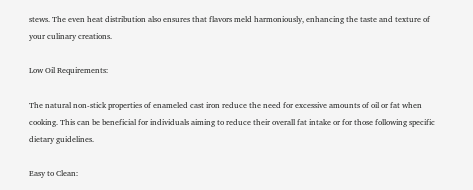stews. The even heat distribution also ensures that flavors meld harmoniously, enhancing the taste and texture of your culinary creations.

Low Oil Requirements:

The natural non-stick properties of enameled cast iron reduce the need for excessive amounts of oil or fat when cooking. This can be beneficial for individuals aiming to reduce their overall fat intake or for those following specific dietary guidelines.

Easy to Clean: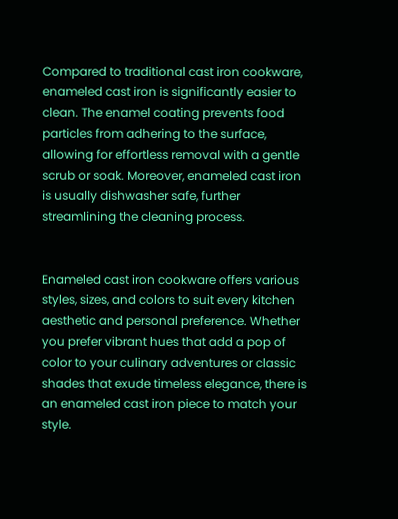Compared to traditional cast iron cookware, enameled cast iron is significantly easier to clean. The enamel coating prevents food particles from adhering to the surface, allowing for effortless removal with a gentle scrub or soak. Moreover, enameled cast iron is usually dishwasher safe, further streamlining the cleaning process.


Enameled cast iron cookware offers various styles, sizes, and colors to suit every kitchen aesthetic and personal preference. Whether you prefer vibrant hues that add a pop of color to your culinary adventures or classic shades that exude timeless elegance, there is an enameled cast iron piece to match your style.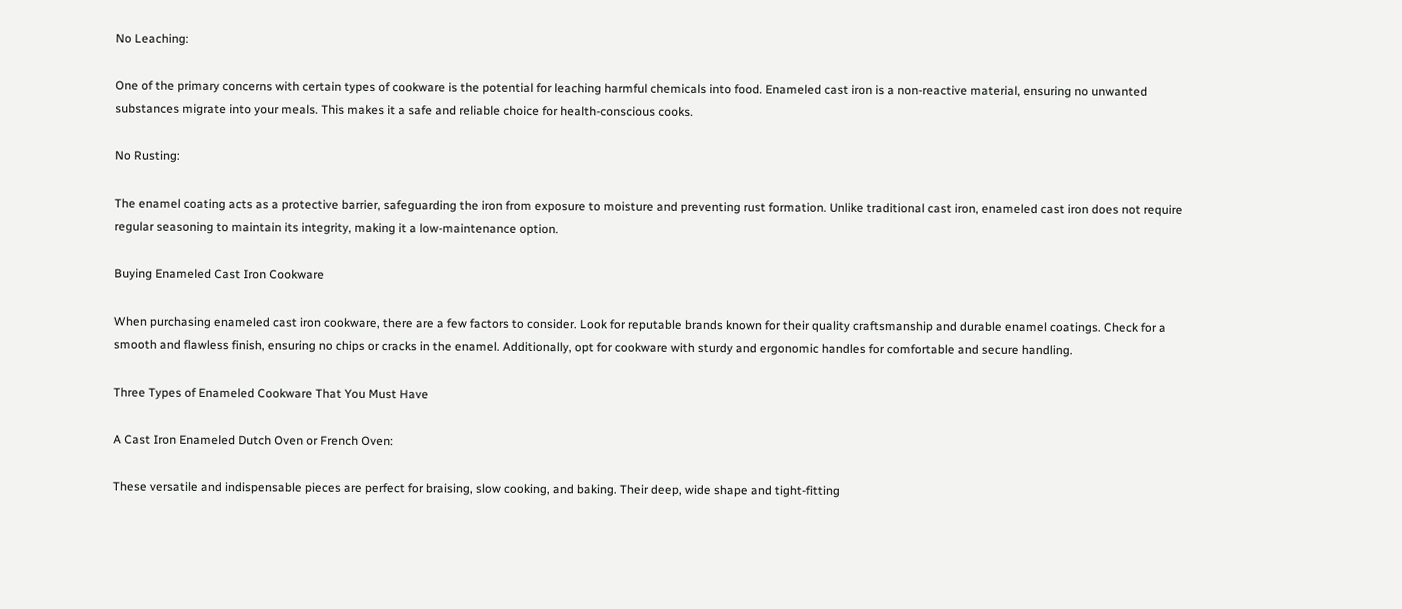No Leaching:

One of the primary concerns with certain types of cookware is the potential for leaching harmful chemicals into food. Enameled cast iron is a non-reactive material, ensuring no unwanted substances migrate into your meals. This makes it a safe and reliable choice for health-conscious cooks.

No Rusting:

The enamel coating acts as a protective barrier, safeguarding the iron from exposure to moisture and preventing rust formation. Unlike traditional cast iron, enameled cast iron does not require regular seasoning to maintain its integrity, making it a low-maintenance option.

Buying Enameled Cast Iron Cookware

When purchasing enameled cast iron cookware, there are a few factors to consider. Look for reputable brands known for their quality craftsmanship and durable enamel coatings. Check for a smooth and flawless finish, ensuring no chips or cracks in the enamel. Additionally, opt for cookware with sturdy and ergonomic handles for comfortable and secure handling.

Three Types of Enameled Cookware That You Must Have

A Cast Iron Enameled Dutch Oven or French Oven:

These versatile and indispensable pieces are perfect for braising, slow cooking, and baking. Their deep, wide shape and tight-fitting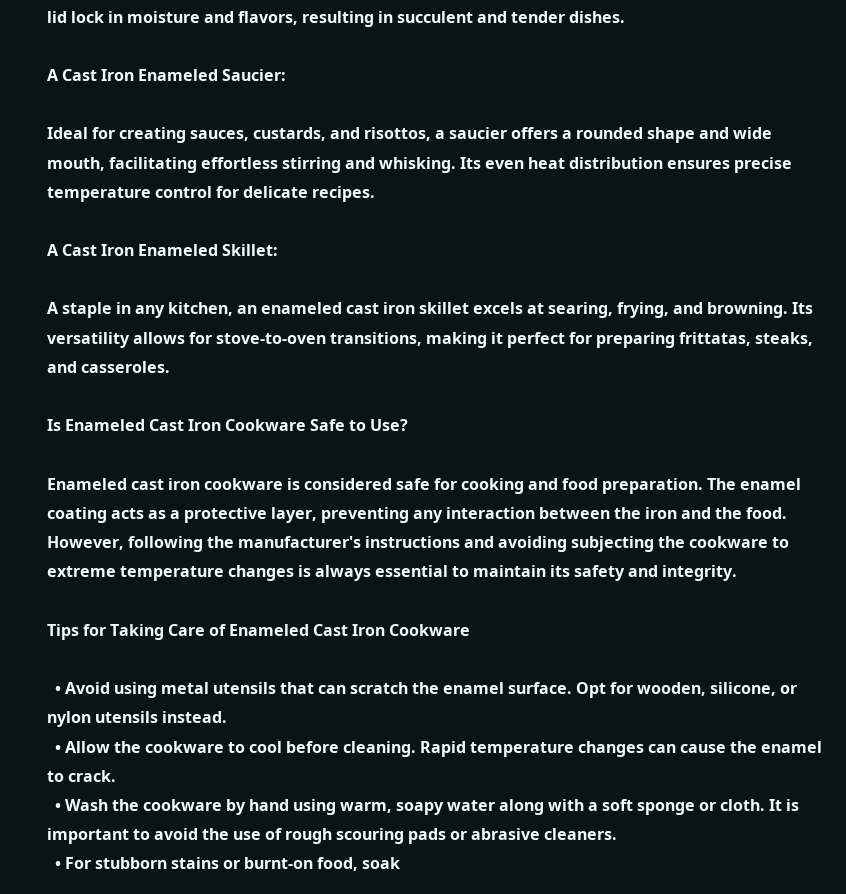lid lock in moisture and flavors, resulting in succulent and tender dishes.

A Cast Iron Enameled Saucier:

Ideal for creating sauces, custards, and risottos, a saucier offers a rounded shape and wide mouth, facilitating effortless stirring and whisking. Its even heat distribution ensures precise temperature control for delicate recipes.

A Cast Iron Enameled Skillet:

A staple in any kitchen, an enameled cast iron skillet excels at searing, frying, and browning. Its versatility allows for stove-to-oven transitions, making it perfect for preparing frittatas, steaks, and casseroles.

Is Enameled Cast Iron Cookware Safe to Use?

Enameled cast iron cookware is considered safe for cooking and food preparation. The enamel coating acts as a protective layer, preventing any interaction between the iron and the food. However, following the manufacturer's instructions and avoiding subjecting the cookware to extreme temperature changes is always essential to maintain its safety and integrity.

Tips for Taking Care of Enameled Cast Iron Cookware

  • Avoid using metal utensils that can scratch the enamel surface. Opt for wooden, silicone, or nylon utensils instead.
  • Allow the cookware to cool before cleaning. Rapid temperature changes can cause the enamel to crack.
  • Wash the cookware by hand using warm, soapy water along with a soft sponge or cloth. It is important to avoid the use of rough scouring pads or abrasive cleaners.
  • For stubborn stains or burnt-on food, soak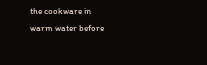the cookware in warm water before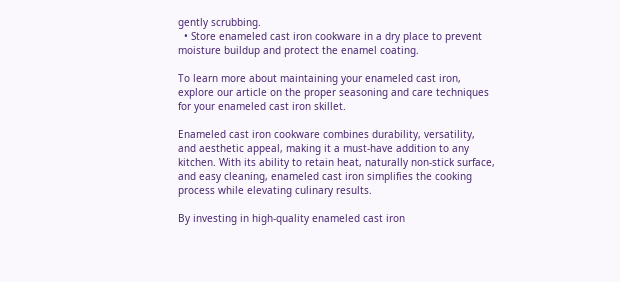gently scrubbing.
  • Store enameled cast iron cookware in a dry place to prevent moisture buildup and protect the enamel coating.

To learn more about maintaining your enameled cast iron, explore our article on the proper seasoning and care techniques for your enameled cast iron skillet.

Enameled cast iron cookware combines durability, versatility, and aesthetic appeal, making it a must-have addition to any kitchen. With its ability to retain heat, naturally non-stick surface, and easy cleaning, enameled cast iron simplifies the cooking process while elevating culinary results.

By investing in high-quality enameled cast iron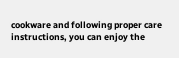cookware and following proper care instructions, you can enjoy the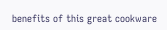benefits of this great cookware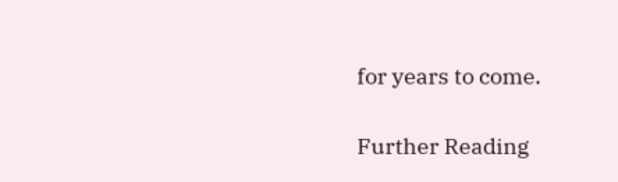for years to come.

Further Reading